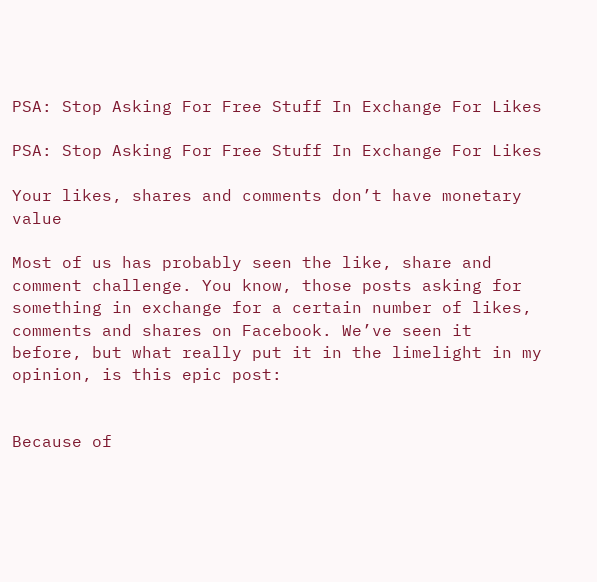PSA: Stop Asking For Free Stuff In Exchange For Likes

PSA: Stop Asking For Free Stuff In Exchange For Likes

Your likes, shares and comments don’t have monetary value

Most of us has probably seen the like, share and comment challenge. You know, those posts asking for something in exchange for a certain number of likes, comments and shares on Facebook. We’ve seen it before, but what really put it in the limelight in my opinion, is this epic post:


Because of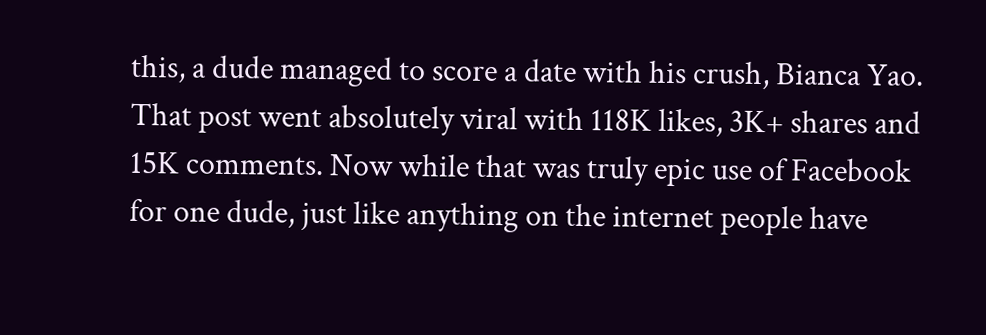this, a dude managed to score a date with his crush, Bianca Yao. That post went absolutely viral with 118K likes, 3K+ shares and 15K comments. Now while that was truly epic use of Facebook for one dude, just like anything on the internet people have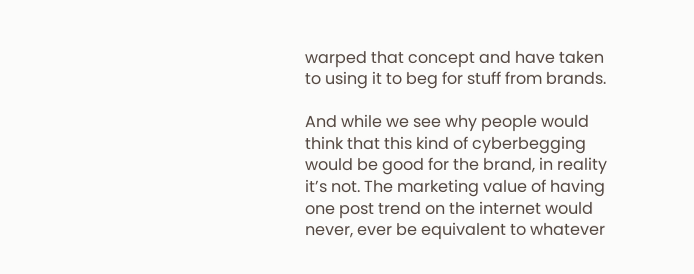warped that concept and have taken to using it to beg for stuff from brands.

And while we see why people would think that this kind of cyberbegging would be good for the brand, in reality it’s not. The marketing value of having one post trend on the internet would never, ever be equivalent to whatever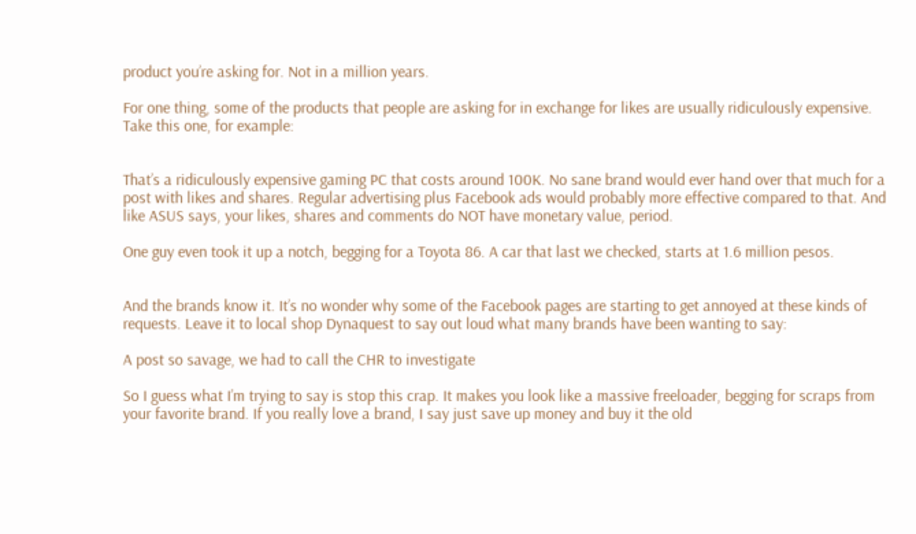product you’re asking for. Not in a million years.

For one thing, some of the products that people are asking for in exchange for likes are usually ridiculously expensive. Take this one, for example:


That’s a ridiculously expensive gaming PC that costs around 100K. No sane brand would ever hand over that much for a post with likes and shares. Regular advertising plus Facebook ads would probably more effective compared to that. And like ASUS says, your likes, shares and comments do NOT have monetary value, period.

One guy even took it up a notch, begging for a Toyota 86. A car that last we checked, starts at 1.6 million pesos.


And the brands know it. It’s no wonder why some of the Facebook pages are starting to get annoyed at these kinds of requests. Leave it to local shop Dynaquest to say out loud what many brands have been wanting to say:

A post so savage, we had to call the CHR to investigate

So I guess what I’m trying to say is stop this crap. It makes you look like a massive freeloader, begging for scraps from your favorite brand. If you really love a brand, I say just save up money and buy it the old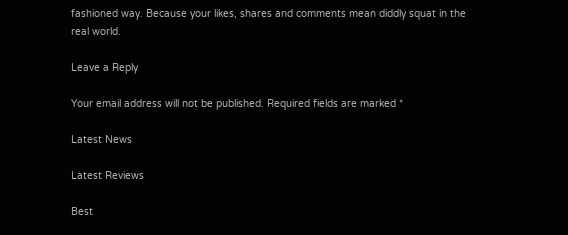fashioned way. Because your likes, shares and comments mean diddly squat in the real world.

Leave a Reply

Your email address will not be published. Required fields are marked *

Latest News

Latest Reviews

Best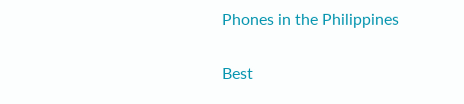Phones in the Philippines

Best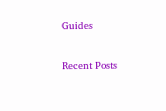Guides

Recent Posts